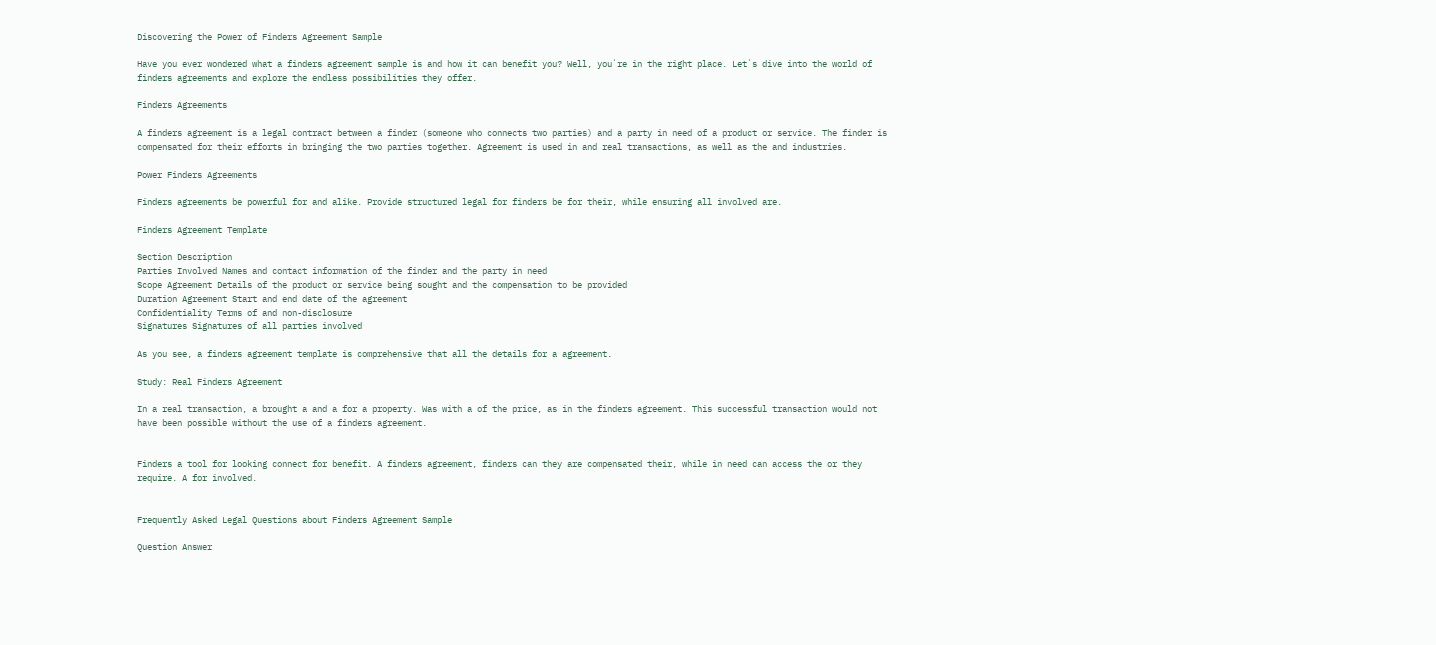Discovering the Power of Finders Agreement Sample

Have you ever wondered what a finders agreement sample is and how it can benefit you? Well, you`re in the right place. Let`s dive into the world of finders agreements and explore the endless possibilities they offer.

Finders Agreements

A finders agreement is a legal contract between a finder (someone who connects two parties) and a party in need of a product or service. The finder is compensated for their efforts in bringing the two parties together. Agreement is used in and real transactions, as well as the and industries.

Power Finders Agreements

Finders agreements be powerful for and alike. Provide structured legal for finders be for their, while ensuring all involved are.

Finders Agreement Template

Section Description
Parties Involved Names and contact information of the finder and the party in need
Scope Agreement Details of the product or service being sought and the compensation to be provided
Duration Agreement Start and end date of the agreement
Confidentiality Terms of and non-disclosure
Signatures Signatures of all parties involved

As you see, a finders agreement template is comprehensive that all the details for a agreement.

Study: Real Finders Agreement

In a real transaction, a brought a and a for a property. Was with a of the price, as in the finders agreement. This successful transaction would not have been possible without the use of a finders agreement.


Finders a tool for looking connect for benefit. A finders agreement, finders can they are compensated their, while in need can access the or they require. A for involved.


Frequently Asked Legal Questions about Finders Agreement Sample

Question Answer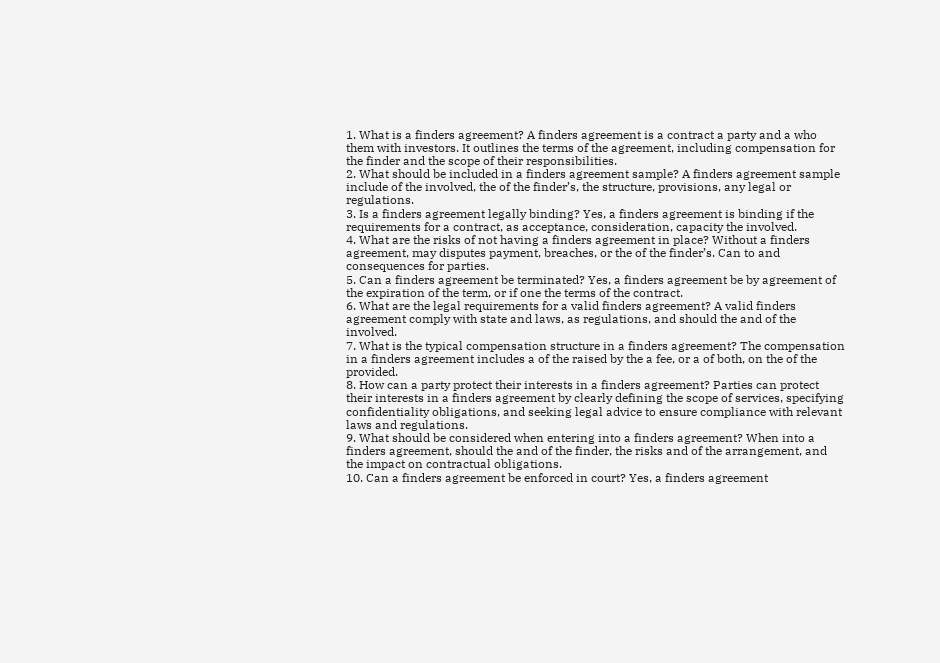1. What is a finders agreement? A finders agreement is a contract a party and a who them with investors. It outlines the terms of the agreement, including compensation for the finder and the scope of their responsibilities.
2. What should be included in a finders agreement sample? A finders agreement sample include of the involved, the of the finder’s, the structure, provisions, any legal or regulations.
3. Is a finders agreement legally binding? Yes, a finders agreement is binding if the requirements for a contract, as acceptance, consideration, capacity the involved.
4. What are the risks of not having a finders agreement in place? Without a finders agreement, may disputes payment, breaches, or the of the finder’s. Can to and consequences for parties.
5. Can a finders agreement be terminated? Yes, a finders agreement be by agreement of the expiration of the term, or if one the terms of the contract.
6. What are the legal requirements for a valid finders agreement? A valid finders agreement comply with state and laws, as regulations, and should the and of the involved.
7. What is the typical compensation structure in a finders agreement? The compensation in a finders agreement includes a of the raised by the a fee, or a of both, on the of the provided.
8. How can a party protect their interests in a finders agreement? Parties can protect their interests in a finders agreement by clearly defining the scope of services, specifying confidentiality obligations, and seeking legal advice to ensure compliance with relevant laws and regulations.
9. What should be considered when entering into a finders agreement? When into a finders agreement, should the and of the finder, the risks and of the arrangement, and the impact on contractual obligations.
10. Can a finders agreement be enforced in court? Yes, a finders agreement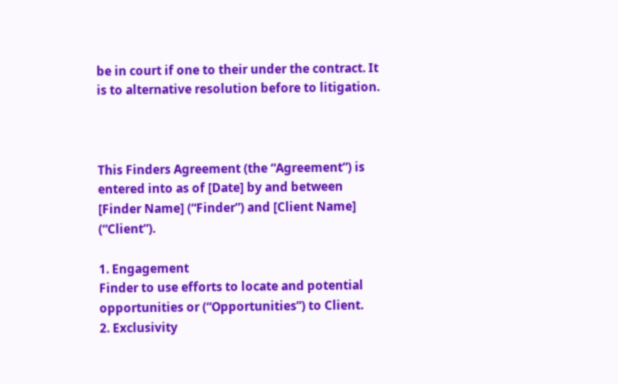be in court if one to their under the contract. It is to alternative resolution before to litigation.



This Finders Agreement (the “Agreement”) is entered into as of [Date] by and between [Finder Name] (“Finder”) and [Client Name] (“Client”).

1. Engagement
Finder to use efforts to locate and potential opportunities or (“Opportunities”) to Client.
2. Exclusivity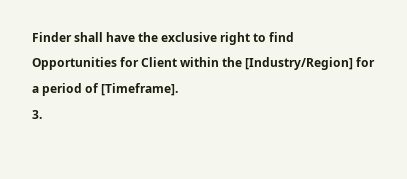Finder shall have the exclusive right to find Opportunities for Client within the [Industry/Region] for a period of [Timeframe].
3.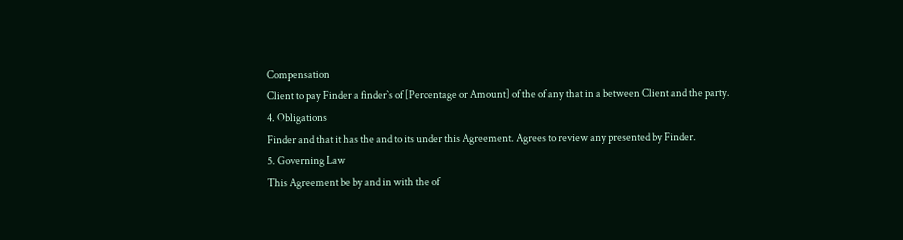Compensation
Client to pay Finder a finder`s of [Percentage or Amount] of the of any that in a between Client and the party.
4. Obligations
Finder and that it has the and to its under this Agreement. Agrees to review any presented by Finder.
5. Governing Law
This Agreement be by and in with the of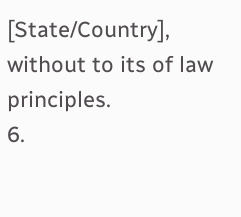[State/Country], without to its of law principles.
6.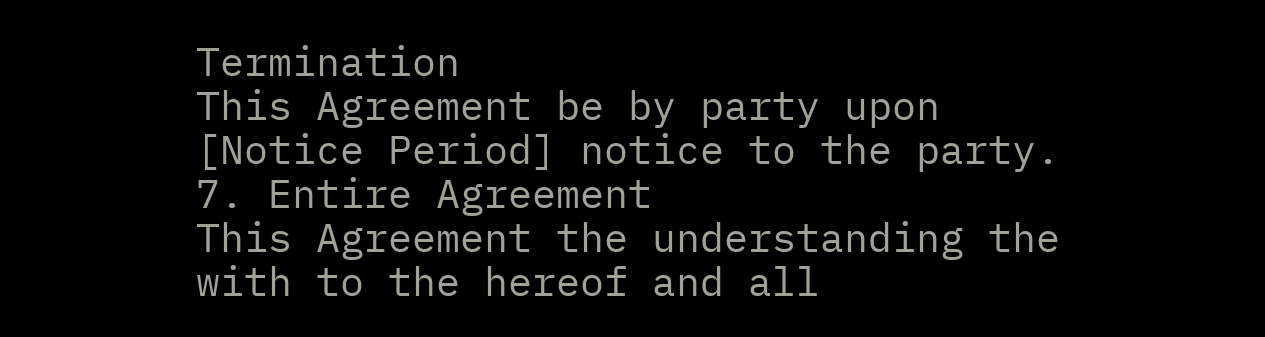Termination
This Agreement be by party upon [Notice Period] notice to the party.
7. Entire Agreement
This Agreement the understanding the with to the hereof and all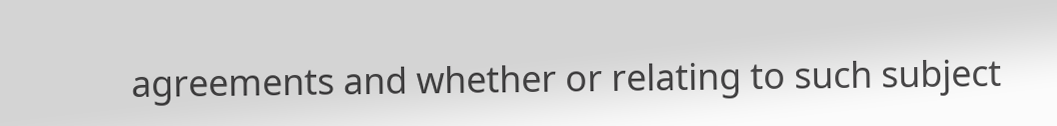agreements and whether or relating to such subject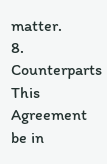matter.
8. Counterparts
This Agreement be in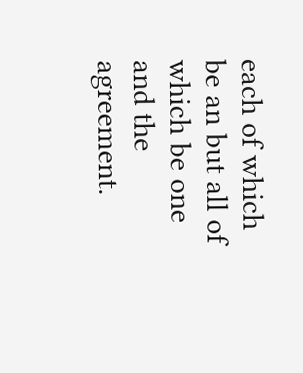each of which be an but all of which be one and the agreement.